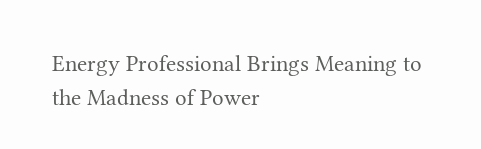Energy Professional Brings Meaning to the Madness of Power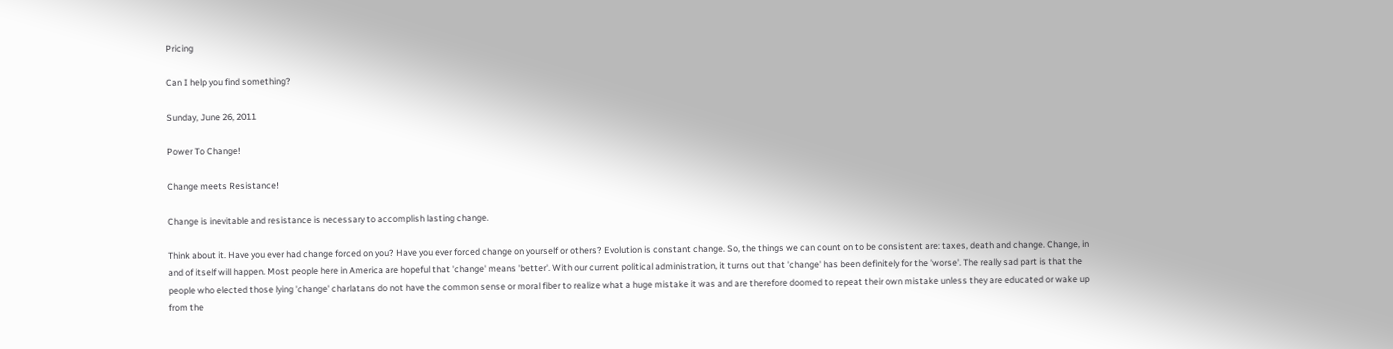Pricing

Can I help you find something?

Sunday, June 26, 2011

Power To Change!

Change meets Resistance!

Change is inevitable and resistance is necessary to accomplish lasting change.

Think about it. Have you ever had change forced on you? Have you ever forced change on yourself or others? Evolution is constant change. So, the things we can count on to be consistent are: taxes, death and change. Change, in and of itself will happen. Most people here in America are hopeful that 'change' means 'better'. With our current political administration, it turns out that 'change' has been definitely for the 'worse'. The really sad part is that the people who elected those lying 'change' charlatans do not have the common sense or moral fiber to realize what a huge mistake it was and are therefore doomed to repeat their own mistake unless they are educated or wake up from the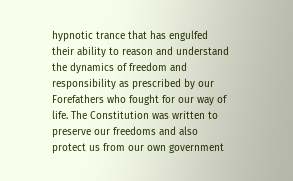hypnotic trance that has engulfed their ability to reason and understand the dynamics of freedom and responsibility as prescribed by our Forefathers who fought for our way of life. The Constitution was written to preserve our freedoms and also protect us from our own government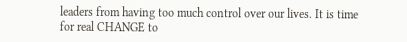leaders from having too much control over our lives. It is time for real CHANGE to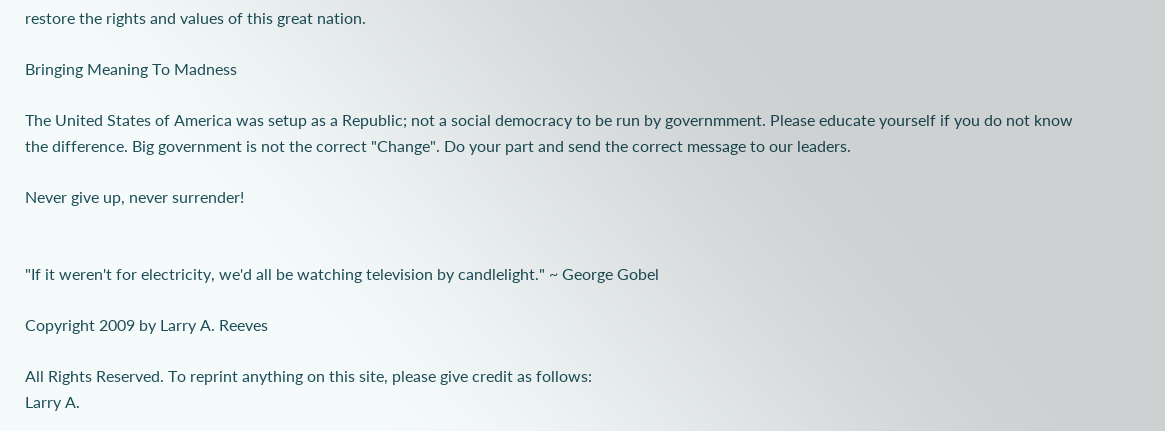restore the rights and values of this great nation.

Bringing Meaning To Madness

The United States of America was setup as a Republic; not a social democracy to be run by governmment. Please educate yourself if you do not know the difference. Big government is not the correct "Change". Do your part and send the correct message to our leaders.

Never give up, never surrender!


"If it weren't for electricity, we'd all be watching television by candlelight." ~ George Gobel

Copyright 2009 by Larry A. Reeves

All Rights Reserved. To reprint anything on this site, please give credit as follows:
Larry A.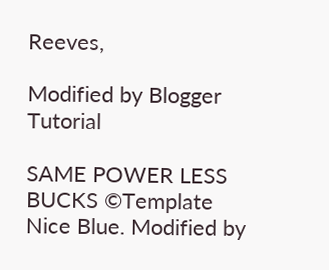Reeves,

Modified by Blogger Tutorial

SAME POWER LESS BUCKS ©Template Nice Blue. Modified by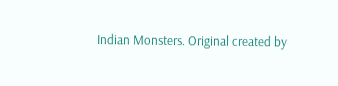Indian Monsters. Original created by